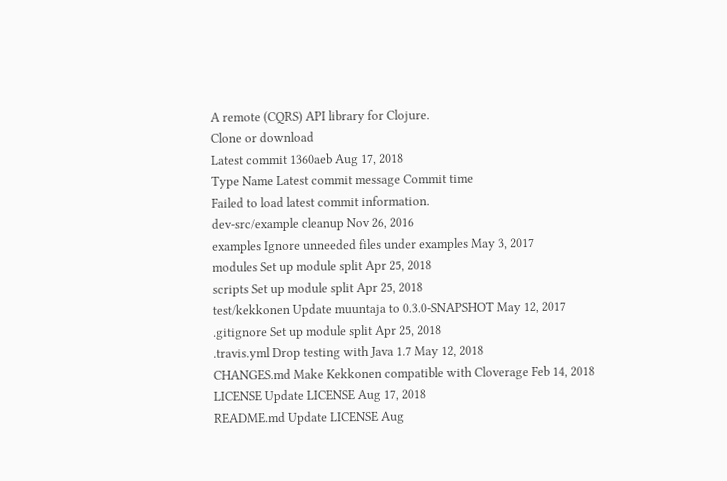A remote (CQRS) API library for Clojure.
Clone or download
Latest commit 1360aeb Aug 17, 2018
Type Name Latest commit message Commit time
Failed to load latest commit information.
dev-src/example cleanup Nov 26, 2016
examples Ignore unneeded files under examples May 3, 2017
modules Set up module split Apr 25, 2018
scripts Set up module split Apr 25, 2018
test/kekkonen Update muuntaja to 0.3.0-SNAPSHOT May 12, 2017
.gitignore Set up module split Apr 25, 2018
.travis.yml Drop testing with Java 1.7 May 12, 2018
CHANGES.md Make Kekkonen compatible with Cloverage Feb 14, 2018
LICENSE Update LICENSE Aug 17, 2018
README.md Update LICENSE Aug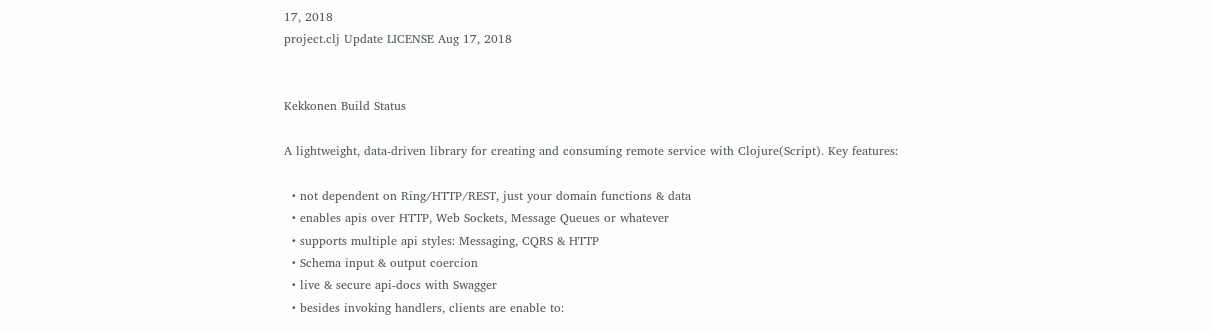17, 2018
project.clj Update LICENSE Aug 17, 2018


Kekkonen Build Status

A lightweight, data-driven library for creating and consuming remote service with Clojure(Script). Key features:

  • not dependent on Ring/HTTP/REST, just your domain functions & data
  • enables apis over HTTP, Web Sockets, Message Queues or whatever
  • supports multiple api styles: Messaging, CQRS & HTTP
  • Schema input & output coercion
  • live & secure api-docs with Swagger
  • besides invoking handlers, clients are enable to: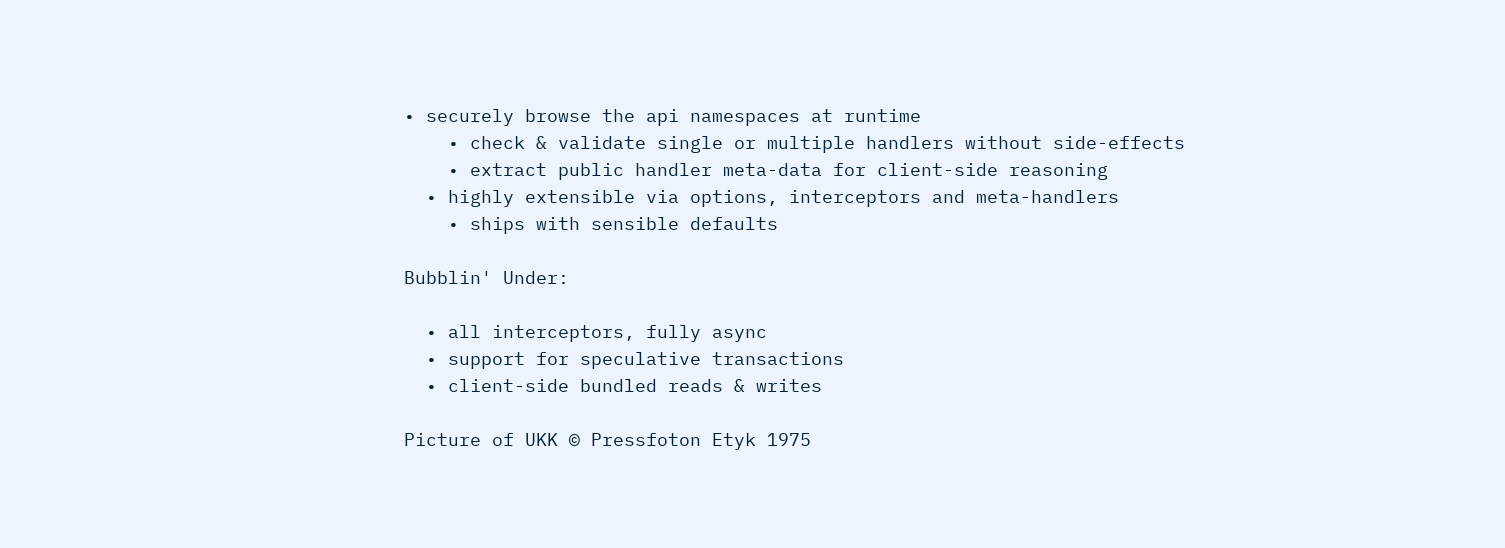• securely browse the api namespaces at runtime
    • check & validate single or multiple handlers without side-effects
    • extract public handler meta-data for client-side reasoning
  • highly extensible via options, interceptors and meta-handlers
    • ships with sensible defaults

Bubblin' Under:

  • all interceptors, fully async
  • support for speculative transactions
  • client-side bundled reads & writes

Picture of UKK © Pressfoton Etyk 1975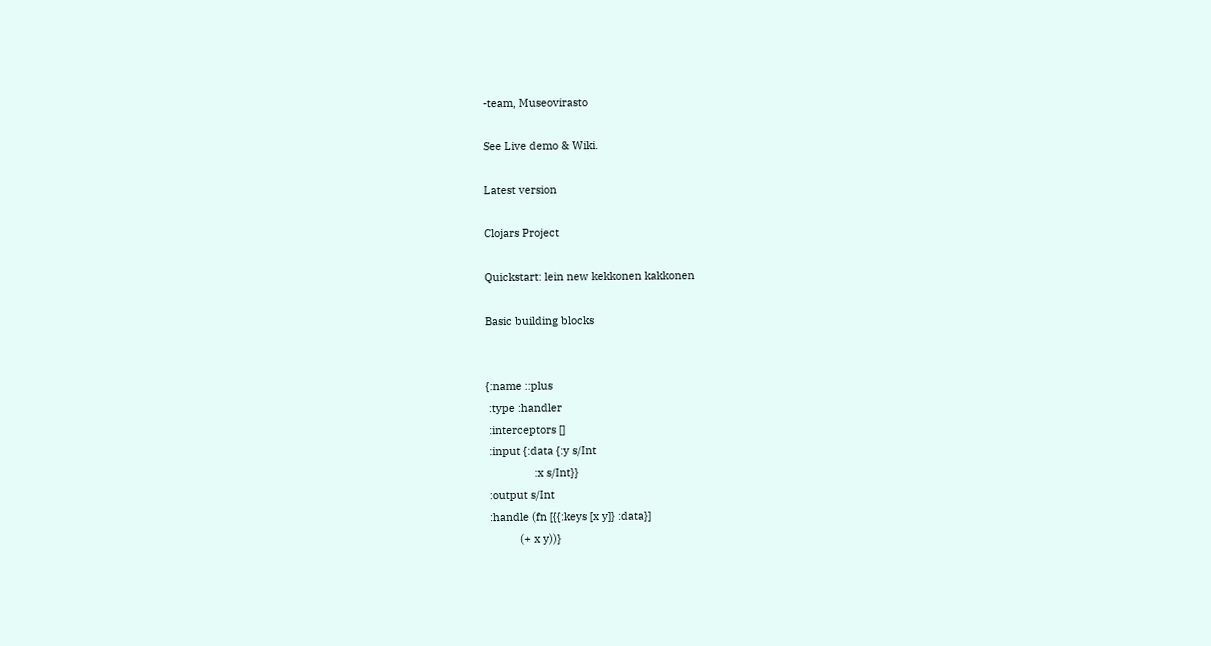-team, Museovirasto

See Live demo & Wiki.

Latest version

Clojars Project

Quickstart: lein new kekkonen kakkonen

Basic building blocks


{:name ::plus
 :type :handler
 :interceptors []
 :input {:data {:y s/Int
                :x s/Int}}
 :output s/Int
 :handle (fn [{{:keys [x y]} :data}]
           (+ x y))}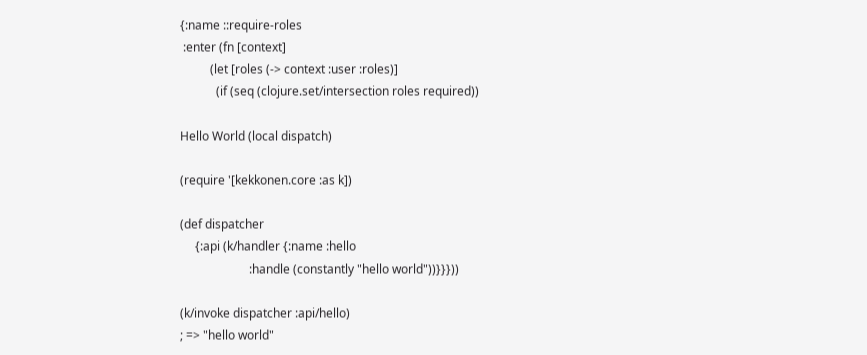{:name ::require-roles
 :enter (fn [context]
          (let [roles (-> context :user :roles)]
            (if (seq (clojure.set/intersection roles required))

Hello World (local dispatch)

(require '[kekkonen.core :as k])

(def dispatcher
     {:api (k/handler {:name :hello
                       :handle (constantly "hello world"))}}}))

(k/invoke dispatcher :api/hello)
; => "hello world"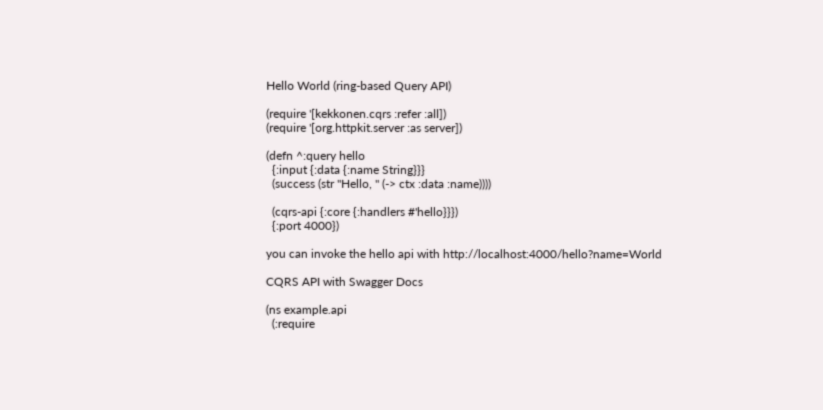Hello World (ring-based Query API)

(require '[kekkonen.cqrs :refer :all])
(require '[org.httpkit.server :as server])

(defn ^:query hello
  {:input {:data {:name String}}}
  (success (str "Hello, " (-> ctx :data :name))))

  (cqrs-api {:core {:handlers #'hello}}})
  {:port 4000})

you can invoke the hello api with http://localhost:4000/hello?name=World

CQRS API with Swagger Docs

(ns example.api
  (:require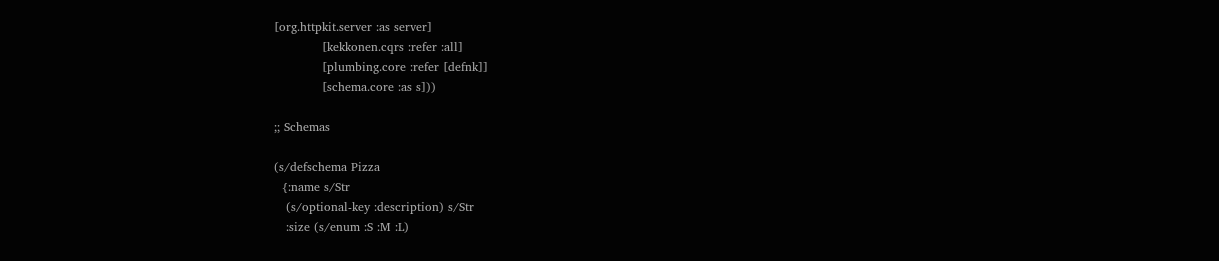[org.httpkit.server :as server]
            [kekkonen.cqrs :refer :all]
            [plumbing.core :refer [defnk]]
            [schema.core :as s]))

;; Schemas

(s/defschema Pizza
  {:name s/Str
   (s/optional-key :description) s/Str
   :size (s/enum :S :M :L)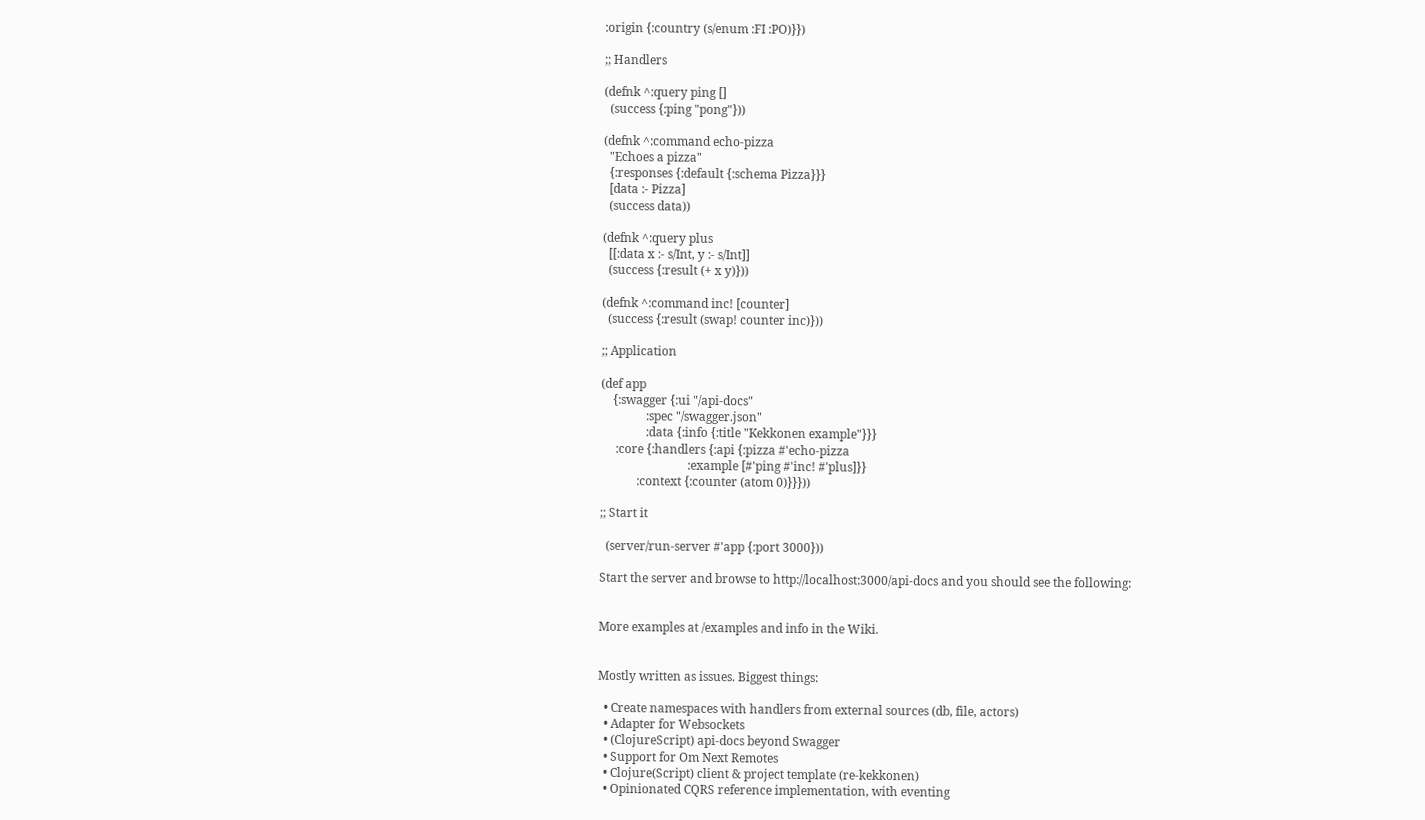:origin {:country (s/enum :FI :PO)}})

;; Handlers

(defnk ^:query ping []
  (success {:ping "pong"}))

(defnk ^:command echo-pizza
  "Echoes a pizza"
  {:responses {:default {:schema Pizza}}}
  [data :- Pizza]
  (success data))

(defnk ^:query plus
  [[:data x :- s/Int, y :- s/Int]]
  (success {:result (+ x y)}))

(defnk ^:command inc! [counter]
  (success {:result (swap! counter inc)}))

;; Application

(def app
    {:swagger {:ui "/api-docs"
               :spec "/swagger.json"
               :data {:info {:title "Kekkonen example"}}}
     :core {:handlers {:api {:pizza #'echo-pizza
                             :example [#'ping #'inc! #'plus]}}
            :context {:counter (atom 0)}}}))

;; Start it

  (server/run-server #'app {:port 3000}))

Start the server and browse to http://localhost:3000/api-docs and you should see the following:


More examples at /examples and info in the Wiki.


Mostly written as issues. Biggest things:

  • Create namespaces with handlers from external sources (db, file, actors)
  • Adapter for Websockets
  • (ClojureScript) api-docs beyond Swagger
  • Support for Om Next Remotes
  • Clojure(Script) client & project template (re-kekkonen)
  • Opinionated CQRS reference implementation, with eventing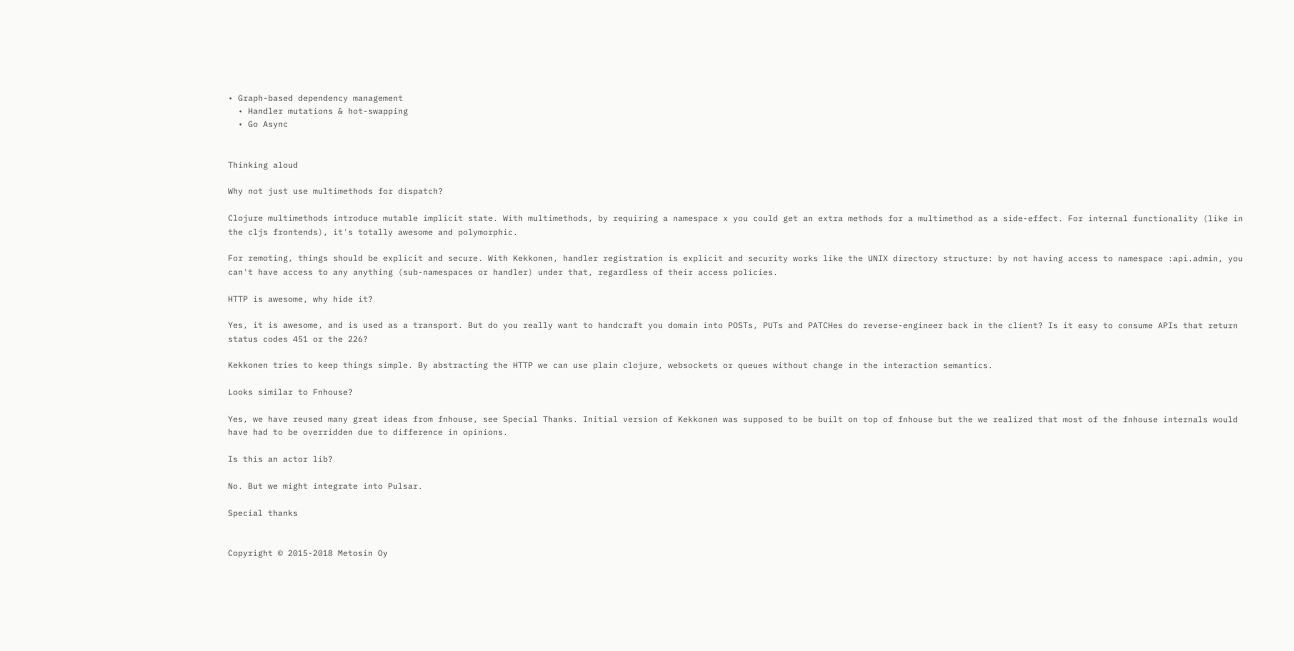• Graph-based dependency management
  • Handler mutations & hot-swapping
  • Go Async


Thinking aloud

Why not just use multimethods for dispatch?

Clojure multimethods introduce mutable implicit state. With multimethods, by requiring a namespace x you could get an extra methods for a multimethod as a side-effect. For internal functionality (like in the cljs frontends), it's totally awesome and polymorphic.

For remoting, things should be explicit and secure. With Kekkonen, handler registration is explicit and security works like the UNIX directory structure: by not having access to namespace :api.admin, you can't have access to any anything (sub-namespaces or handler) under that, regardless of their access policies.

HTTP is awesome, why hide it?

Yes, it is awesome, and is used as a transport. But do you really want to handcraft you domain into POSTs, PUTs and PATCHes do reverse-engineer back in the client? Is it easy to consume APIs that return status codes 451 or the 226?

Kekkonen tries to keep things simple. By abstracting the HTTP we can use plain clojure, websockets or queues without change in the interaction semantics.

Looks similar to Fnhouse?

Yes, we have reused many great ideas from fnhouse, see Special Thanks. Initial version of Kekkonen was supposed to be built on top of fnhouse but the we realized that most of the fnhouse internals would have had to be overridden due to difference in opinions.

Is this an actor lib?

No. But we might integrate into Pulsar.

Special thanks


Copyright © 2015-2018 Metosin Oy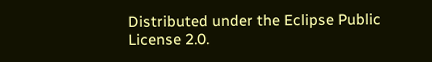Distributed under the Eclipse Public License 2.0.